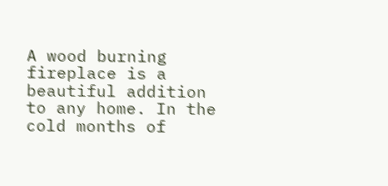A wood burning fireplace is a beautiful addition to any home. In the cold months of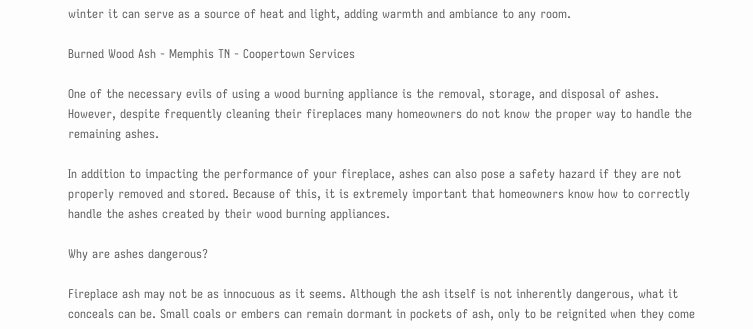winter it can serve as a source of heat and light, adding warmth and ambiance to any room.

Burned Wood Ash - Memphis TN - Coopertown Services

One of the necessary evils of using a wood burning appliance is the removal, storage, and disposal of ashes. However, despite frequently cleaning their fireplaces many homeowners do not know the proper way to handle the remaining ashes.

In addition to impacting the performance of your fireplace, ashes can also pose a safety hazard if they are not properly removed and stored. Because of this, it is extremely important that homeowners know how to correctly handle the ashes created by their wood burning appliances.

Why are ashes dangerous?

Fireplace ash may not be as innocuous as it seems. Although the ash itself is not inherently dangerous, what it conceals can be. Small coals or embers can remain dormant in pockets of ash, only to be reignited when they come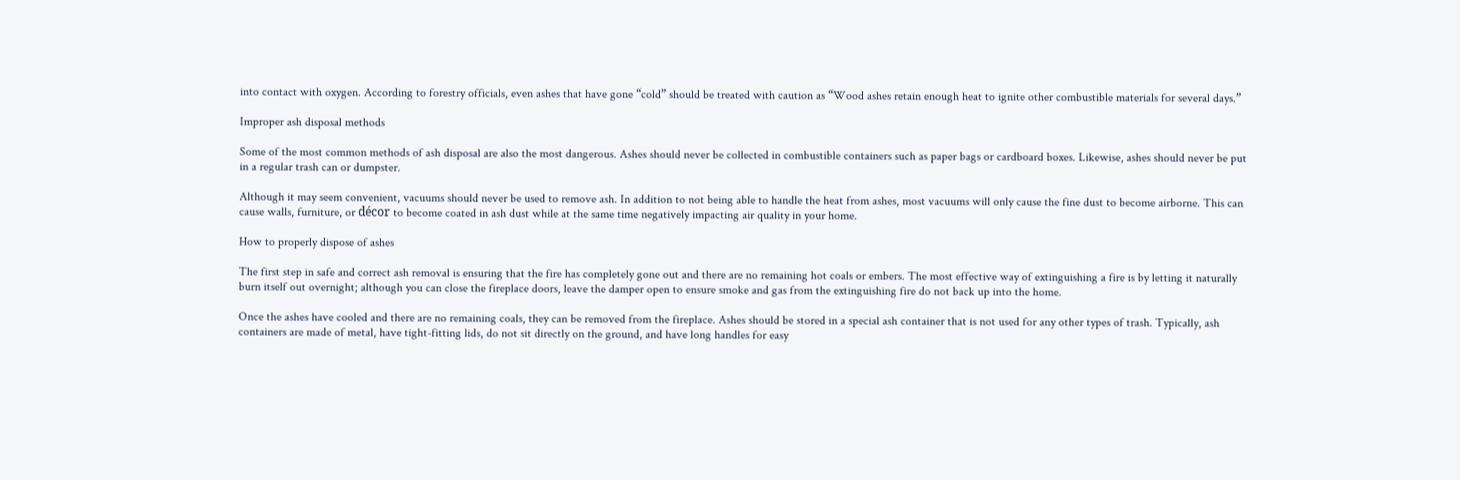into contact with oxygen. According to forestry officials, even ashes that have gone “cold” should be treated with caution as “Wood ashes retain enough heat to ignite other combustible materials for several days.”

Improper ash disposal methods

Some of the most common methods of ash disposal are also the most dangerous. Ashes should never be collected in combustible containers such as paper bags or cardboard boxes. Likewise, ashes should never be put in a regular trash can or dumpster.

Although it may seem convenient, vacuums should never be used to remove ash. In addition to not being able to handle the heat from ashes, most vacuums will only cause the fine dust to become airborne. This can cause walls, furniture, or décor to become coated in ash dust while at the same time negatively impacting air quality in your home.

How to properly dispose of ashes

The first step in safe and correct ash removal is ensuring that the fire has completely gone out and there are no remaining hot coals or embers. The most effective way of extinguishing a fire is by letting it naturally burn itself out overnight; although you can close the fireplace doors, leave the damper open to ensure smoke and gas from the extinguishing fire do not back up into the home.

Once the ashes have cooled and there are no remaining coals, they can be removed from the fireplace. Ashes should be stored in a special ash container that is not used for any other types of trash. Typically, ash containers are made of metal, have tight-fitting lids, do not sit directly on the ground, and have long handles for easy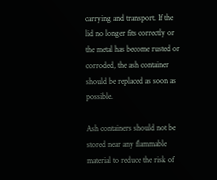carrying and transport. If the lid no longer fits correctly or the metal has become rusted or corroded, the ash container should be replaced as soon as possible.

Ash containers should not be stored near any flammable material to reduce the risk of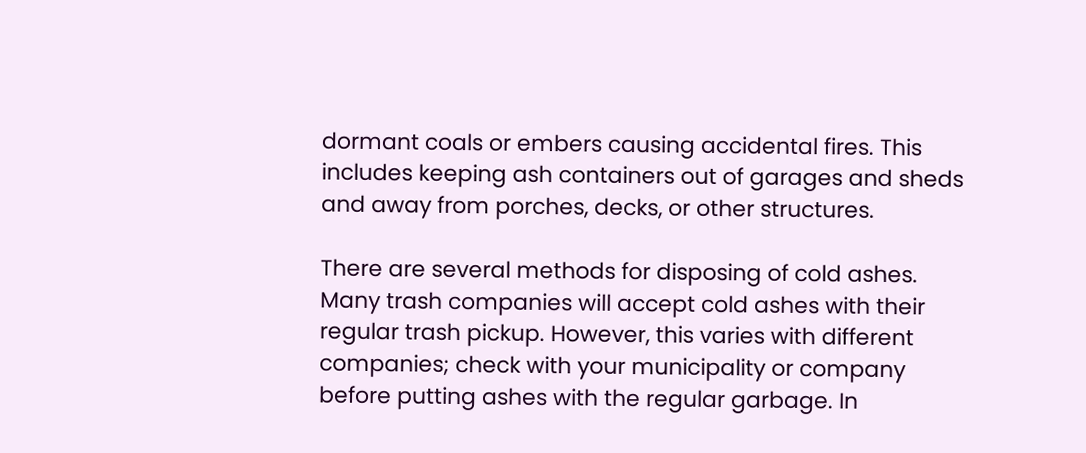dormant coals or embers causing accidental fires. This includes keeping ash containers out of garages and sheds and away from porches, decks, or other structures.

There are several methods for disposing of cold ashes. Many trash companies will accept cold ashes with their regular trash pickup. However, this varies with different companies; check with your municipality or company before putting ashes with the regular garbage. In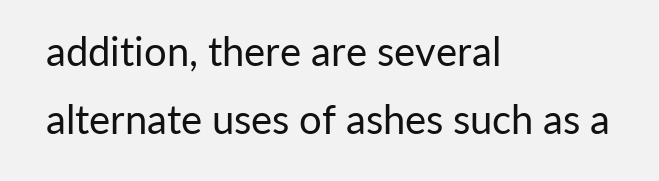addition, there are several alternate uses of ashes such as a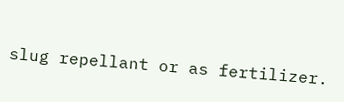slug repellant or as fertilizer.